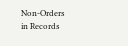Non-Orders in Records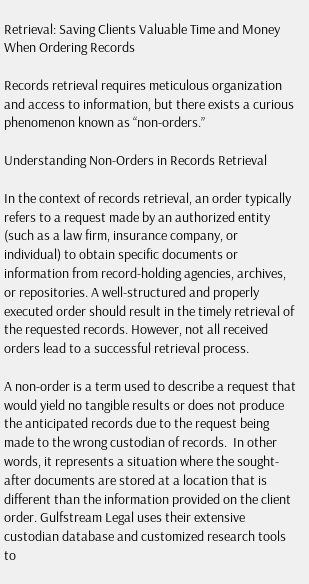Retrieval: Saving Clients Valuable Time and Money When Ordering Records

Records retrieval requires meticulous organization and access to information, but there exists a curious phenomenon known as “non-orders.”

Understanding Non-Orders in Records Retrieval

In the context of records retrieval, an order typically refers to a request made by an authorized entity (such as a law firm, insurance company, or individual) to obtain specific documents or information from record-holding agencies, archives, or repositories. A well-structured and properly executed order should result in the timely retrieval of the requested records. However, not all received orders lead to a successful retrieval process.

A non-order is a term used to describe a request that would yield no tangible results or does not produce the anticipated records due to the request being made to the wrong custodian of records.  In other words, it represents a situation where the sought-after documents are stored at a location that is different than the information provided on the client order. Gulfstream Legal uses their extensive custodian database and customized research tools to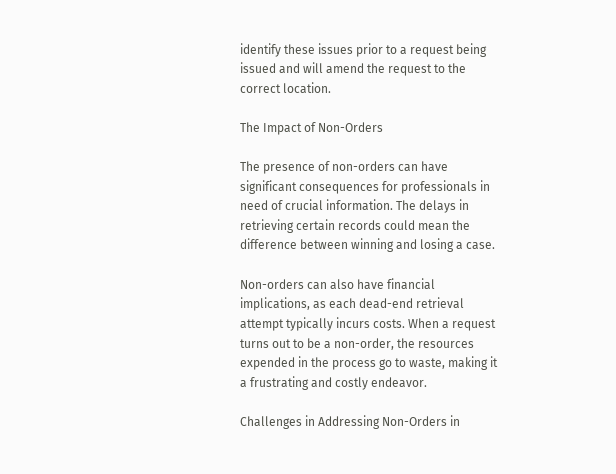identify these issues prior to a request being issued and will amend the request to the correct location.

The Impact of Non-Orders

The presence of non-orders can have significant consequences for professionals in need of crucial information. The delays in retrieving certain records could mean the difference between winning and losing a case.

Non-orders can also have financial implications, as each dead-end retrieval attempt typically incurs costs. When a request turns out to be a non-order, the resources expended in the process go to waste, making it a frustrating and costly endeavor.

Challenges in Addressing Non-Orders in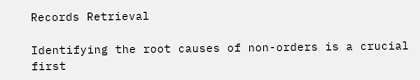Records Retrieval

Identifying the root causes of non-orders is a crucial first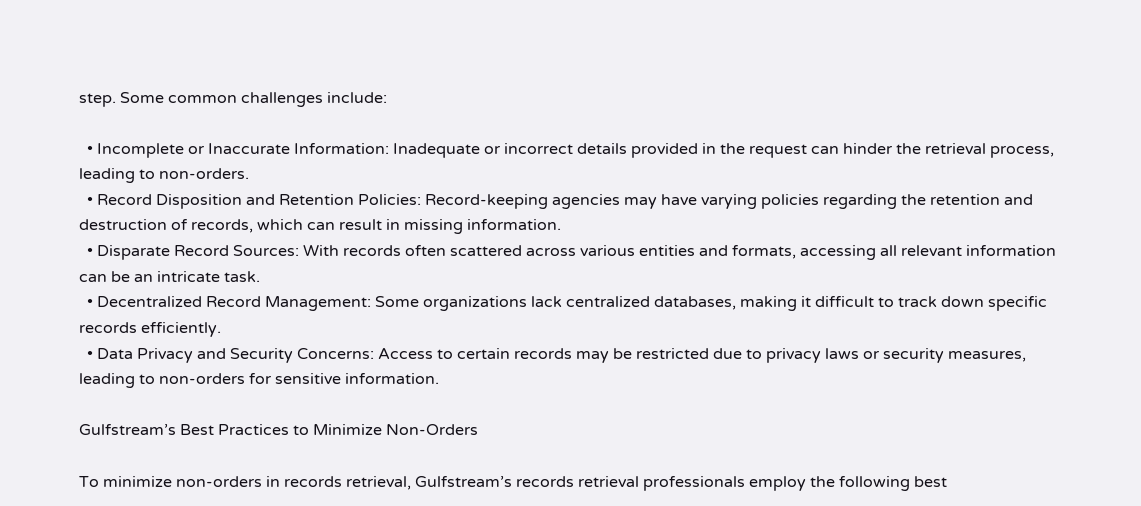step. Some common challenges include:

  • Incomplete or Inaccurate Information: Inadequate or incorrect details provided in the request can hinder the retrieval process, leading to non-orders.
  • Record Disposition and Retention Policies: Record-keeping agencies may have varying policies regarding the retention and destruction of records, which can result in missing information.
  • Disparate Record Sources: With records often scattered across various entities and formats, accessing all relevant information can be an intricate task.
  • Decentralized Record Management: Some organizations lack centralized databases, making it difficult to track down specific records efficiently.
  • Data Privacy and Security Concerns: Access to certain records may be restricted due to privacy laws or security measures, leading to non-orders for sensitive information.

Gulfstream’s Best Practices to Minimize Non-Orders

To minimize non-orders in records retrieval, Gulfstream’s records retrieval professionals employ the following best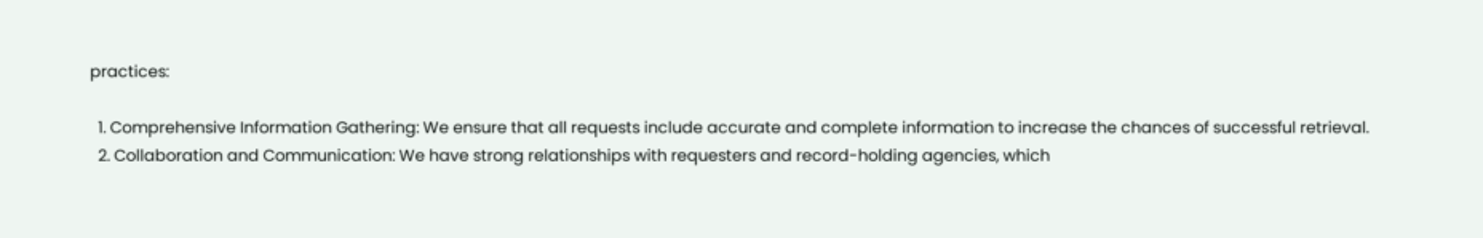practices:

  1. Comprehensive Information Gathering: We ensure that all requests include accurate and complete information to increase the chances of successful retrieval.
  2. Collaboration and Communication: We have strong relationships with requesters and record-holding agencies, which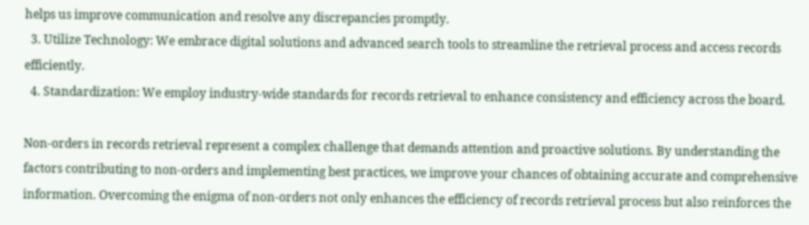helps us improve communication and resolve any discrepancies promptly.
  3. Utilize Technology: We embrace digital solutions and advanced search tools to streamline the retrieval process and access records efficiently.
  4. Standardization: We employ industry-wide standards for records retrieval to enhance consistency and efficiency across the board.

Non-orders in records retrieval represent a complex challenge that demands attention and proactive solutions. By understanding the factors contributing to non-orders and implementing best practices, we improve your chances of obtaining accurate and comprehensive information. Overcoming the enigma of non-orders not only enhances the efficiency of records retrieval process but also reinforces the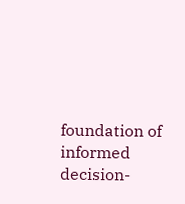foundation of informed decision-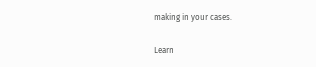making in your cases.

Learn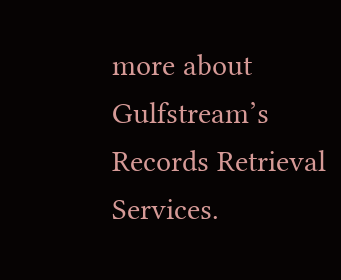more about Gulfstream’s Records Retrieval Services.